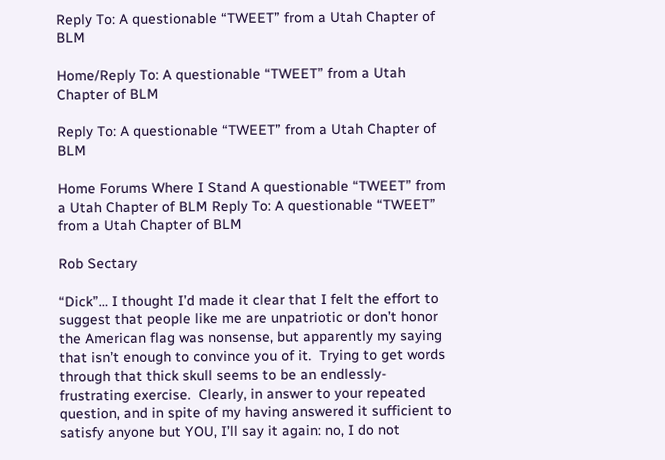Reply To: A questionable “TWEET” from a Utah Chapter of BLM

Home/Reply To: A questionable “TWEET” from a Utah Chapter of BLM

Reply To: A questionable “TWEET” from a Utah Chapter of BLM

Home Forums Where I Stand A questionable “TWEET” from a Utah Chapter of BLM Reply To: A questionable “TWEET” from a Utah Chapter of BLM

Rob Sectary

“Dick”… I thought I’d made it clear that I felt the effort to suggest that people like me are unpatriotic or don’t honor the American flag was nonsense, but apparently my saying that isn’t enough to convince you of it.  Trying to get words through that thick skull seems to be an endlessly-frustrating exercise.  Clearly, in answer to your repeated question, and in spite of my having answered it sufficient to satisfy anyone but YOU, I’ll say it again: no, I do not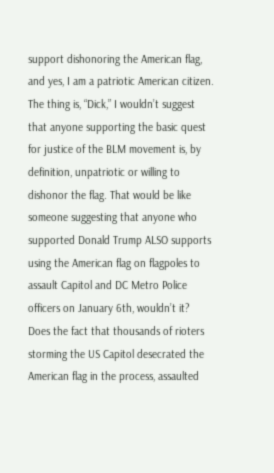support dishonoring the American flag, and yes, I am a patriotic American citizen.  The thing is, “Dick,” I wouldn’t suggest that anyone supporting the basic quest for justice of the BLM movement is, by definition, unpatriotic or willing to dishonor the flag. That would be like someone suggesting that anyone who supported Donald Trump ALSO supports using the American flag on flagpoles to assault Capitol and DC Metro Police officers on January 6th, wouldn’t it?  Does the fact that thousands of rioters storming the US Capitol desecrated the American flag in the process, assaulted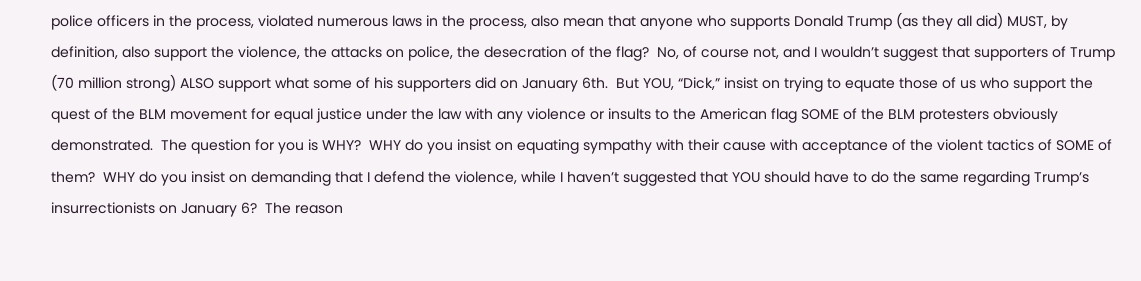police officers in the process, violated numerous laws in the process, also mean that anyone who supports Donald Trump (as they all did) MUST, by definition, also support the violence, the attacks on police, the desecration of the flag?  No, of course not, and I wouldn’t suggest that supporters of Trump (70 million strong) ALSO support what some of his supporters did on January 6th.  But YOU, “Dick,” insist on trying to equate those of us who support the quest of the BLM movement for equal justice under the law with any violence or insults to the American flag SOME of the BLM protesters obviously demonstrated.  The question for you is WHY?  WHY do you insist on equating sympathy with their cause with acceptance of the violent tactics of SOME of them?  WHY do you insist on demanding that I defend the violence, while I haven’t suggested that YOU should have to do the same regarding Trump’s insurrectionists on January 6?  The reason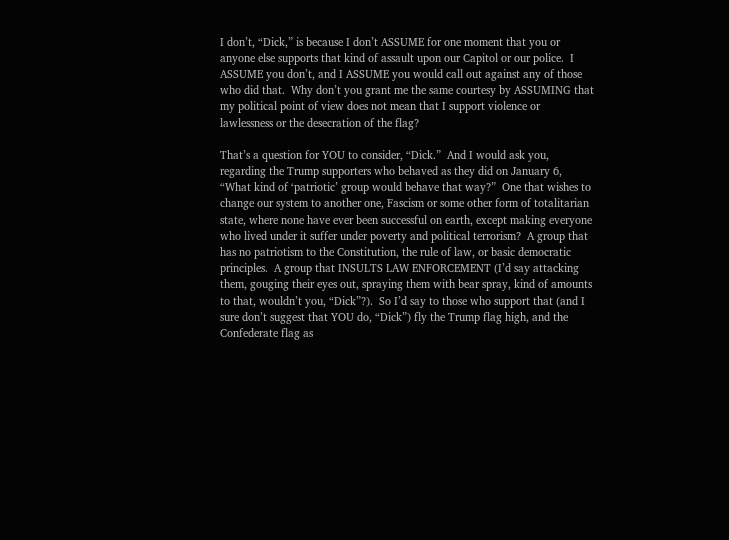I don’t, “Dick,” is because I don’t ASSUME for one moment that you or anyone else supports that kind of assault upon our Capitol or our police.  I ASSUME you don’t, and I ASSUME you would call out against any of those who did that.  Why don’t you grant me the same courtesy by ASSUMING that my political point of view does not mean that I support violence or lawlessness or the desecration of the flag?

That’s a question for YOU to consider, “Dick.”  And I would ask you, regarding the Trump supporters who behaved as they did on January 6, “What kind of ‘patriotic’ group would behave that way?”  One that wishes to change our system to another one, Fascism or some other form of totalitarian state, where none have ever been successful on earth, except making everyone who lived under it suffer under poverty and political terrorism?  A group that has no patriotism to the Constitution, the rule of law, or basic democratic principles.  A group that INSULTS LAW ENFORCEMENT (I’d say attacking them, gouging their eyes out, spraying them with bear spray, kind of amounts to that, wouldn’t you, “Dick”?).  So I’d say to those who support that (and I sure don’t suggest that YOU do, “Dick”) fly the Trump flag high, and the Confederate flag as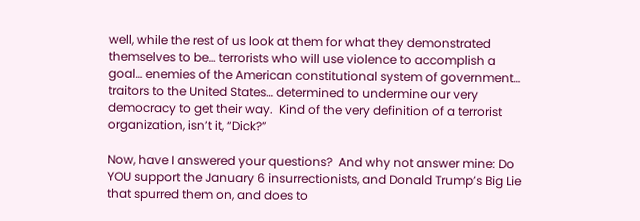well, while the rest of us look at them for what they demonstrated themselves to be… terrorists who will use violence to accomplish a goal… enemies of the American constitutional system of government… traitors to the United States… determined to undermine our very democracy to get their way.  Kind of the very definition of a terrorist organization, isn’t it, “Dick?”

Now, have I answered your questions?  And why not answer mine: Do YOU support the January 6 insurrectionists, and Donald Trump’s Big Lie that spurred them on, and does to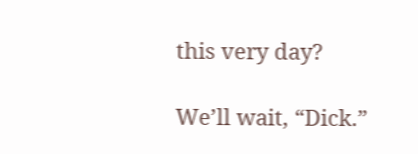this very day?

We’ll wait, “Dick.”